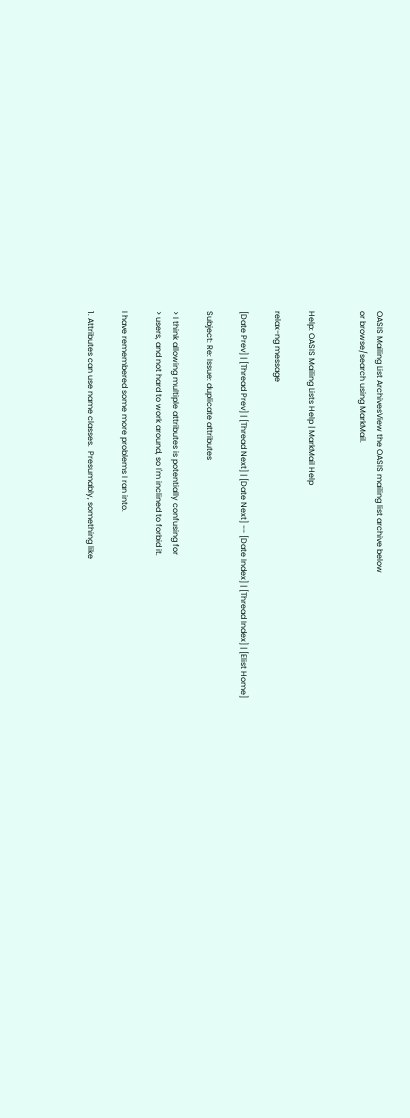OASIS Mailing List ArchivesView the OASIS mailing list archive below
or browse/search using MarkMail.


Help: OASIS Mailing Lists Help | MarkMail Help

relax-ng message

[Date Prev] | [Thread Prev] | [Thread Next] | [Date Next] -- [Date Index] | [Thread Index] | [Elist Home]

Subject: Re: Issue: duplicate attributes

> I think allowing multiple attributes is potentially confusing for
> users, and not hard to work around, so I'm inclined to forbid it.

I have remembered some more problems I ran into.

1. Attributes can use name classes.  Presumably, something like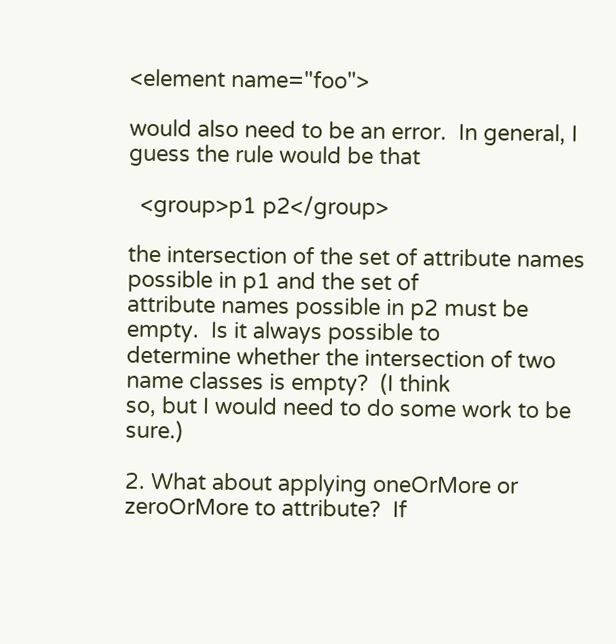<element name="foo">

would also need to be an error.  In general, I guess the rule would be that

  <group>p1 p2</group>

the intersection of the set of attribute names possible in p1 and the set of
attribute names possible in p2 must be empty.  Is it always possible to
determine whether the intersection of two name classes is empty?  (I think
so, but I would need to do some work to be sure.)

2. What about applying oneOrMore or zeroOrMore to attribute?  If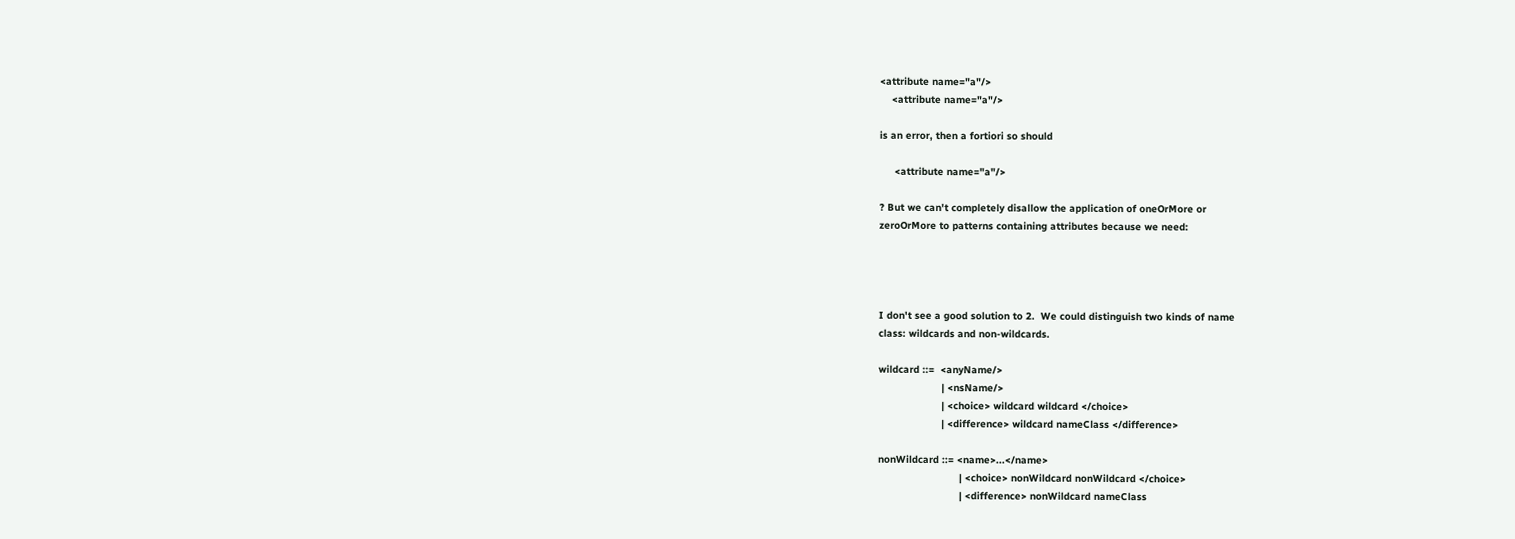<attribute name="a"/>
    <attribute name="a"/>

is an error, then a fortiori so should

     <attribute name="a"/>

? But we can't completely disallow the application of oneOrMore or
zeroOrMore to patterns containing attributes because we need:




I don't see a good solution to 2.  We could distinguish two kinds of name
class: wildcards and non-wildcards.

wildcard ::=  <anyName/>
                     | <nsName/>
                     | <choice> wildcard wildcard </choice>
                     | <difference> wildcard nameClass </difference>

nonWildcard ::= <name>...</name>
                           | <choice> nonWildcard nonWildcard </choice>
                           | <difference> nonWildcard nameClass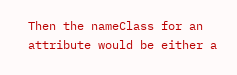Then the nameClass for an attribute would be either a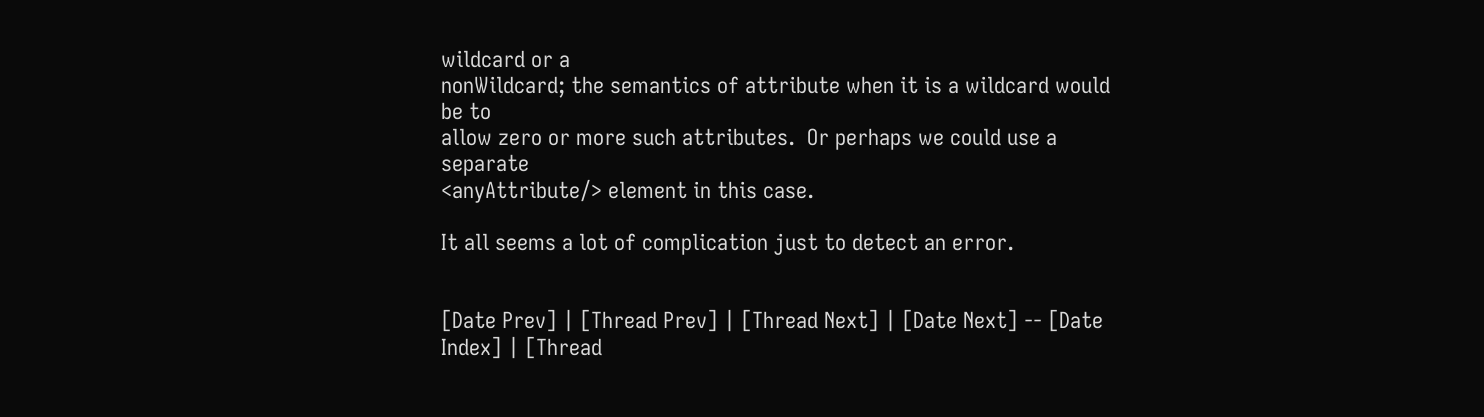wildcard or a
nonWildcard; the semantics of attribute when it is a wildcard would be to
allow zero or more such attributes.  Or perhaps we could use a separate
<anyAttribute/> element in this case.

It all seems a lot of complication just to detect an error.


[Date Prev] | [Thread Prev] | [Thread Next] | [Date Next] -- [Date Index] | [Thread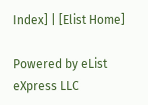Index] | [Elist Home]

Powered by eList eXpress LLC